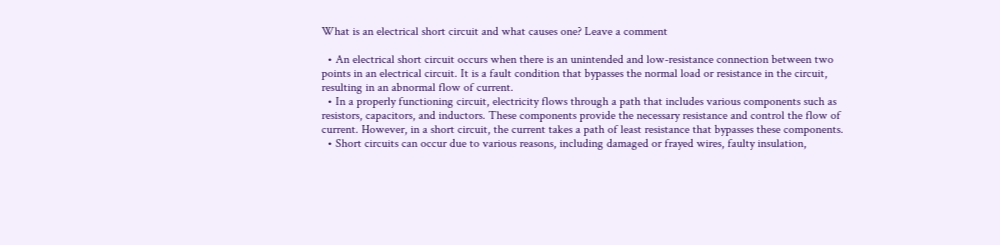What is an electrical short circuit and what causes one? Leave a comment

  • An electrical short circuit occurs when there is an unintended and low-resistance connection between two points in an electrical circuit. It is a fault condition that bypasses the normal load or resistance in the circuit, resulting in an abnormal flow of current.
  • In a properly functioning circuit, electricity flows through a path that includes various components such as resistors, capacitors, and inductors. These components provide the necessary resistance and control the flow of current. However, in a short circuit, the current takes a path of least resistance that bypasses these components.
  • Short circuits can occur due to various reasons, including damaged or frayed wires, faulty insulation,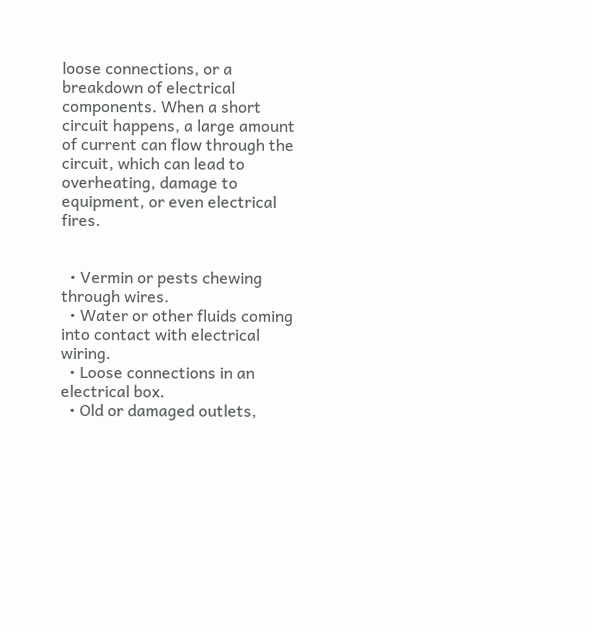loose connections, or a breakdown of electrical components. When a short circuit happens, a large amount of current can flow through the circuit, which can lead to overheating, damage to equipment, or even electrical fires.


  • Vermin or pests chewing through wires.
  • Water or other fluids coming into contact with electrical wiring.
  • Loose connections in an electrical box.
  • Old or damaged outlets,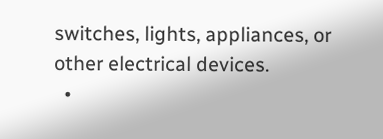switches, lights, appliances, or other electrical devices.
  •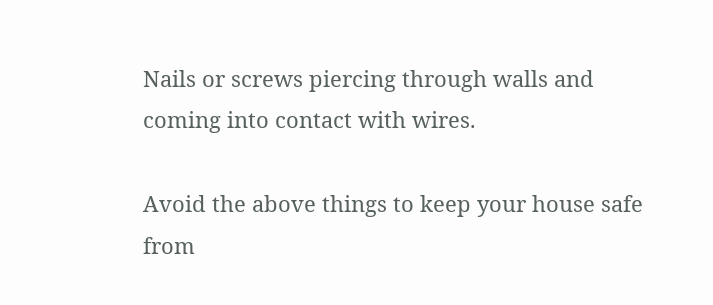Nails or screws piercing through walls and coming into contact with wires.

Avoid the above things to keep your house safe from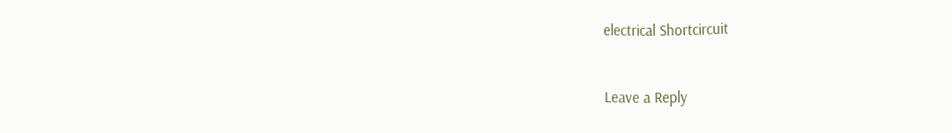electrical Shortcircuit


Leave a Reply